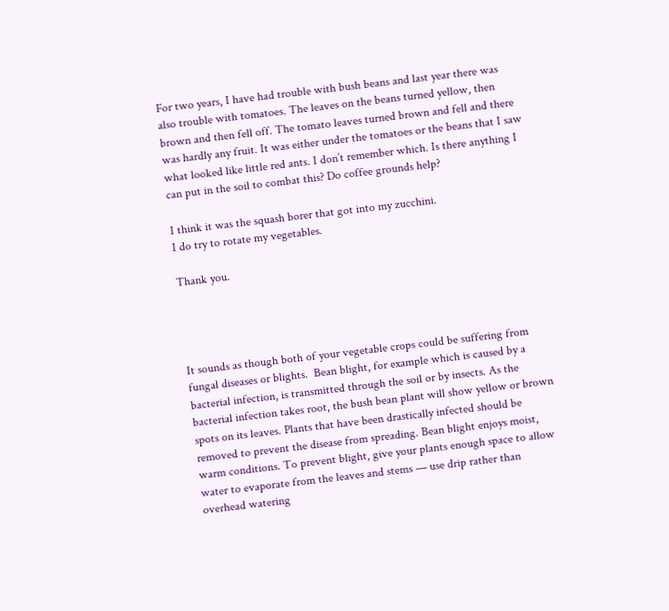For two years, I have had trouble with bush beans and last year there was also trouble with tomatoes. The leaves on the beans turned yellow, then brown and then fell off. The tomato leaves turned brown and fell and there was hardly any fruit. It was either under the tomatoes or the beans that I saw what looked like little red ants. I don’t remember which. Is there anything I can put in the soil to combat this? Do coffee grounds help?

I think it was the squash borer that got into my zucchini.
I do try to rotate my vegetables.

Thank you.




It sounds as though both of your vegetable crops could be suffering from fungal diseases or blights.  Bean blight, for example which is caused by a bacterial infection, is transmitted through the soil or by insects. As the bacterial infection takes root, the bush bean plant will show yellow or brown spots on its leaves. Plants that have been drastically infected should be removed to prevent the disease from spreading. Bean blight enjoys moist, warm conditions. To prevent blight, give your plants enough space to allow water to evaporate from the leaves and stems — use drip rather than overhead watering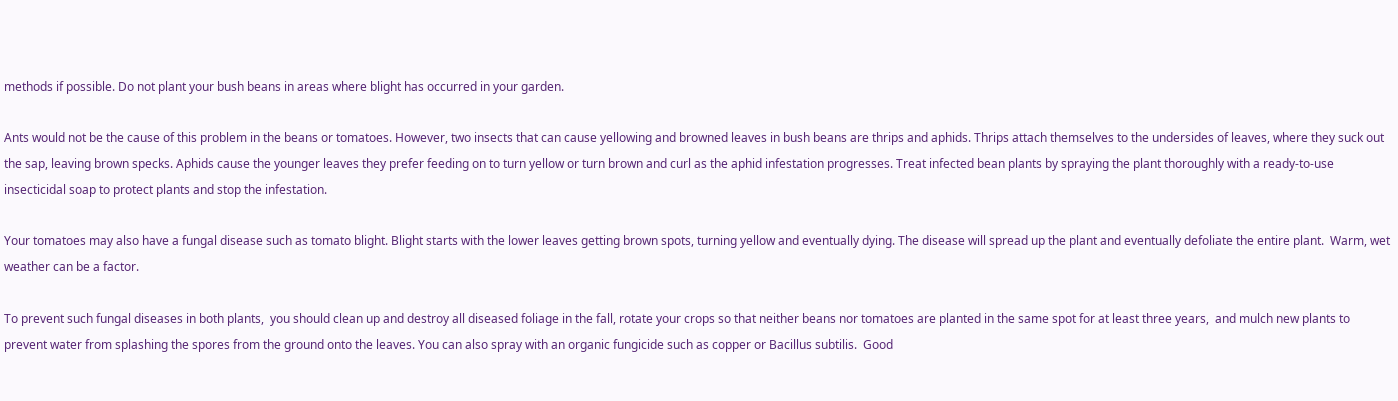methods if possible. Do not plant your bush beans in areas where blight has occurred in your garden.

Ants would not be the cause of this problem in the beans or tomatoes. However, two insects that can cause yellowing and browned leaves in bush beans are thrips and aphids. Thrips attach themselves to the undersides of leaves, where they suck out the sap, leaving brown specks. Aphids cause the younger leaves they prefer feeding on to turn yellow or turn brown and curl as the aphid infestation progresses. Treat infected bean plants by spraying the plant thoroughly with a ready-to-use insecticidal soap to protect plants and stop the infestation.

Your tomatoes may also have a fungal disease such as tomato blight. Blight starts with the lower leaves getting brown spots, turning yellow and eventually dying. The disease will spread up the plant and eventually defoliate the entire plant.  Warm, wet weather can be a factor.

To prevent such fungal diseases in both plants,  you should clean up and destroy all diseased foliage in the fall, rotate your crops so that neither beans nor tomatoes are planted in the same spot for at least three years,  and mulch new plants to prevent water from splashing the spores from the ground onto the leaves. You can also spray with an organic fungicide such as copper or Bacillus subtilis.  Good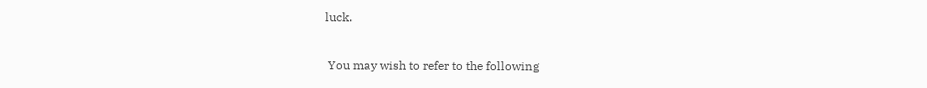luck.

 You may wish to refer to the following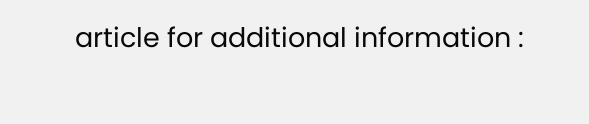article for additional information :